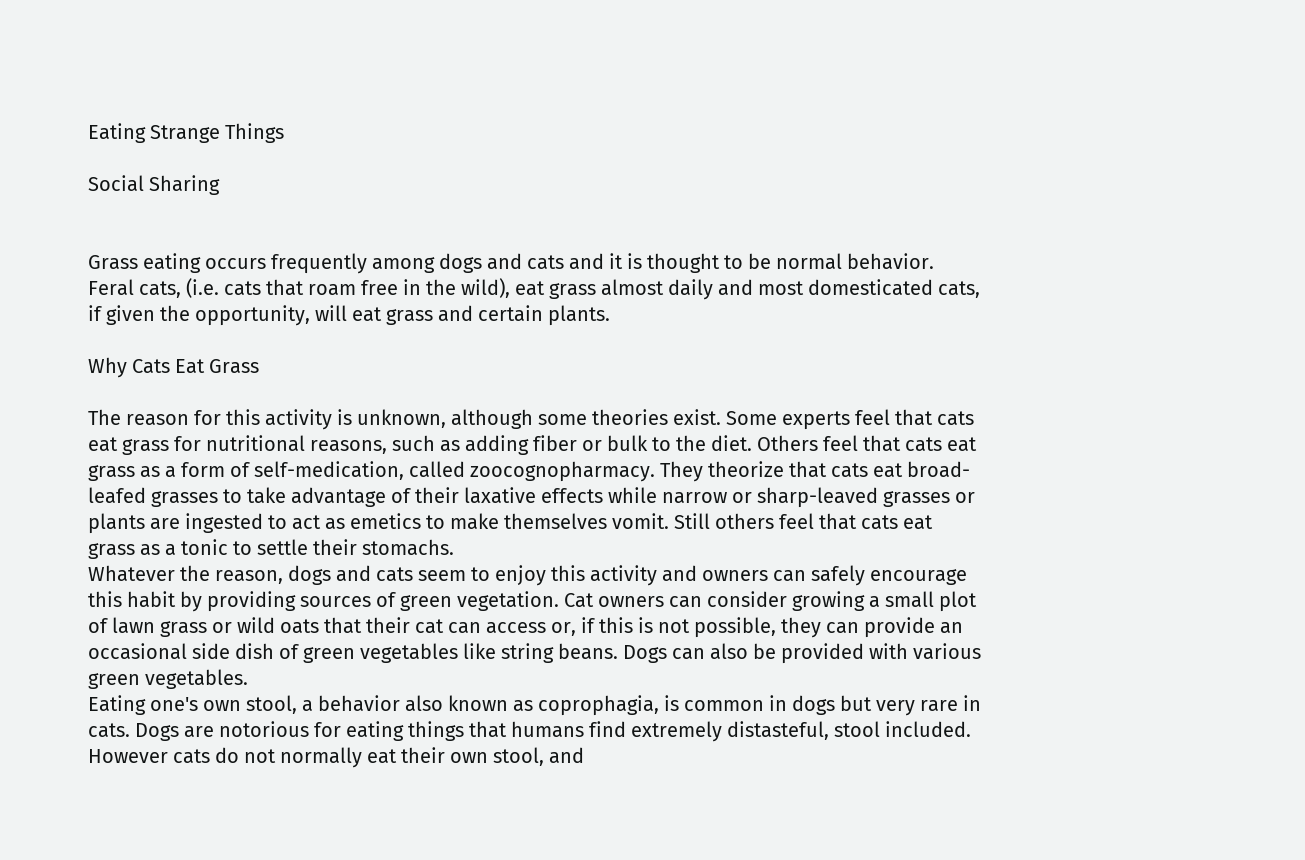Eating Strange Things

Social Sharing


Grass eating occurs frequently among dogs and cats and it is thought to be normal behavior. Feral cats, (i.e. cats that roam free in the wild), eat grass almost daily and most domesticated cats, if given the opportunity, will eat grass and certain plants.

Why Cats Eat Grass

The reason for this activity is unknown, although some theories exist. Some experts feel that cats eat grass for nutritional reasons, such as adding fiber or bulk to the diet. Others feel that cats eat grass as a form of self-medication, called zoocognopharmacy. They theorize that cats eat broad-leafed grasses to take advantage of their laxative effects while narrow or sharp-leaved grasses or plants are ingested to act as emetics to make themselves vomit. Still others feel that cats eat grass as a tonic to settle their stomachs.
Whatever the reason, dogs and cats seem to enjoy this activity and owners can safely encourage this habit by providing sources of green vegetation. Cat owners can consider growing a small plot of lawn grass or wild oats that their cat can access or, if this is not possible, they can provide an occasional side dish of green vegetables like string beans. Dogs can also be provided with various green vegetables.
Eating one's own stool, a behavior also known as coprophagia, is common in dogs but very rare in cats. Dogs are notorious for eating things that humans find extremely distasteful, stool included. However cats do not normally eat their own stool, and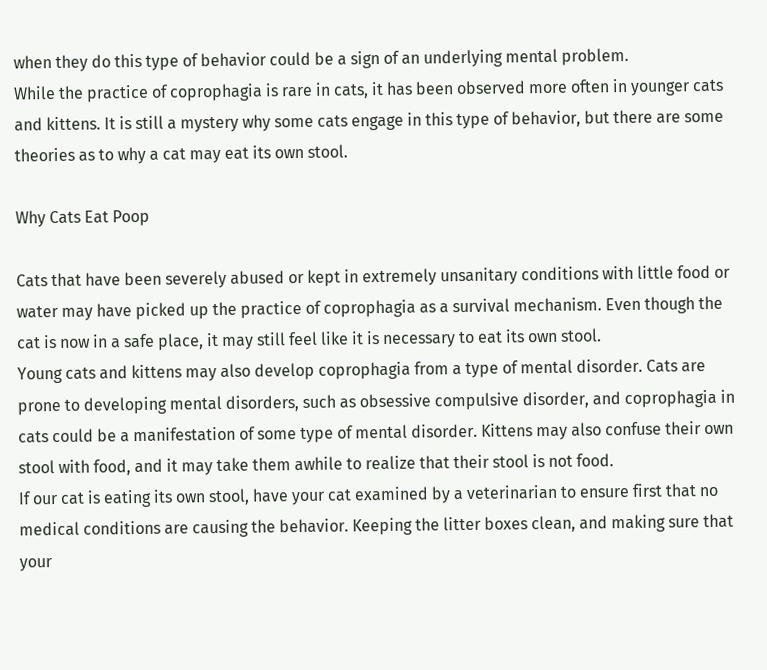when they do this type of behavior could be a sign of an underlying mental problem.
While the practice of coprophagia is rare in cats, it has been observed more often in younger cats and kittens. It is still a mystery why some cats engage in this type of behavior, but there are some theories as to why a cat may eat its own stool.

Why Cats Eat Poop

Cats that have been severely abused or kept in extremely unsanitary conditions with little food or water may have picked up the practice of coprophagia as a survival mechanism. Even though the cat is now in a safe place, it may still feel like it is necessary to eat its own stool.
Young cats and kittens may also develop coprophagia from a type of mental disorder. Cats are prone to developing mental disorders, such as obsessive compulsive disorder, and coprophagia in cats could be a manifestation of some type of mental disorder. Kittens may also confuse their own stool with food, and it may take them awhile to realize that their stool is not food.
If our cat is eating its own stool, have your cat examined by a veterinarian to ensure first that no medical conditions are causing the behavior. Keeping the litter boxes clean, and making sure that your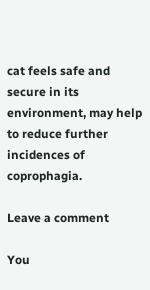cat feels safe and secure in its environment, may help to reduce further incidences of coprophagia.

Leave a comment

You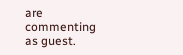are commenting as guest.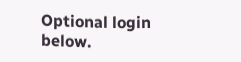Optional login below.